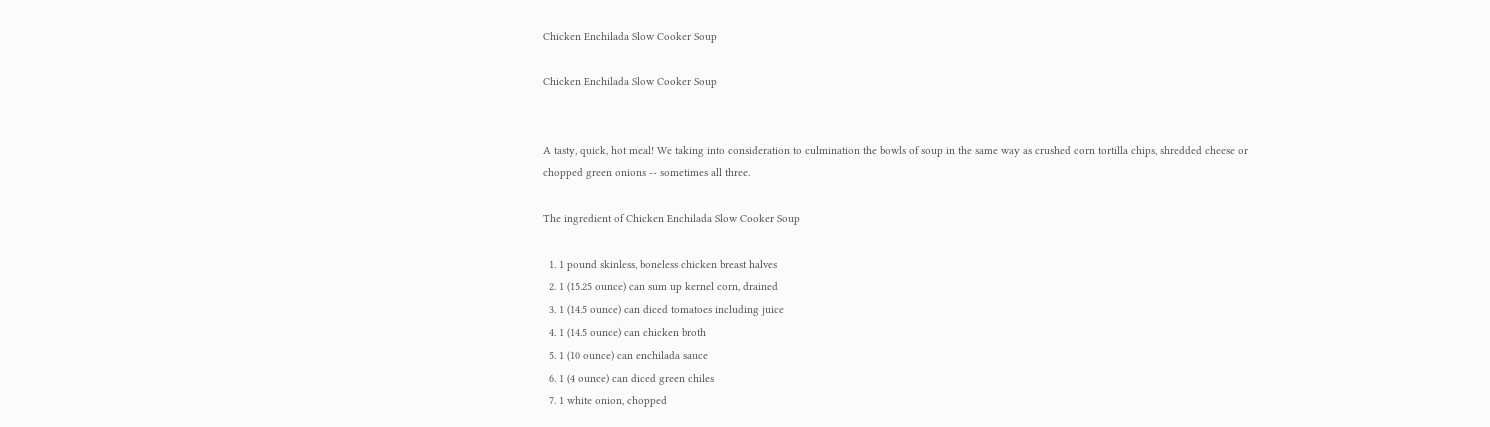Chicken Enchilada Slow Cooker Soup

Chicken Enchilada Slow Cooker Soup


A tasty, quick, hot meal! We taking into consideration to culmination the bowls of soup in the same way as crushed corn tortilla chips, shredded cheese or chopped green onions -- sometimes all three.

The ingredient of Chicken Enchilada Slow Cooker Soup

  1. 1 pound skinless, boneless chicken breast halves
  2. 1 (15.25 ounce) can sum up kernel corn, drained
  3. 1 (14.5 ounce) can diced tomatoes including juice
  4. 1 (14.5 ounce) can chicken broth
  5. 1 (10 ounce) can enchilada sauce
  6. 1 (4 ounce) can diced green chiles
  7. 1 white onion, chopped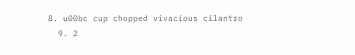8. u00bc cup chopped vivacious cilantro
  9. 2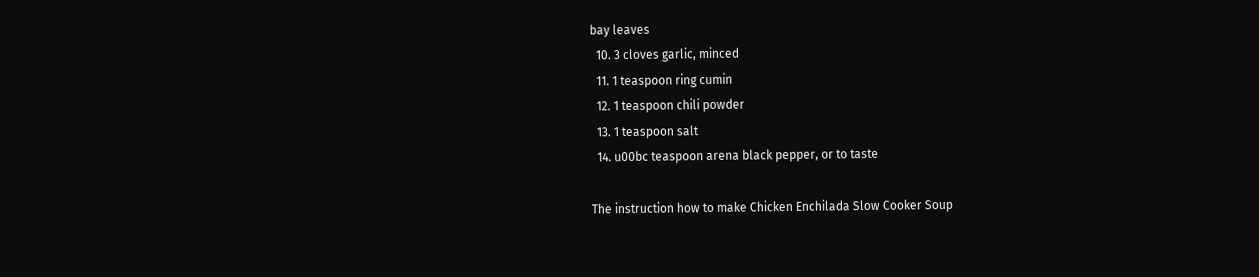bay leaves
  10. 3 cloves garlic, minced
  11. 1 teaspoon ring cumin
  12. 1 teaspoon chili powder
  13. 1 teaspoon salt
  14. u00bc teaspoon arena black pepper, or to taste

The instruction how to make Chicken Enchilada Slow Cooker Soup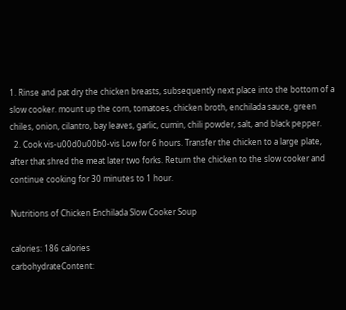1. Rinse and pat dry the chicken breasts, subsequently next place into the bottom of a slow cooker. mount up the corn, tomatoes, chicken broth, enchilada sauce, green chiles, onion, cilantro, bay leaves, garlic, cumin, chili powder, salt, and black pepper.
  2. Cook vis-u00d0u00b0-vis Low for 6 hours. Transfer the chicken to a large plate, after that shred the meat later two forks. Return the chicken to the slow cooker and continue cooking for 30 minutes to 1 hour.

Nutritions of Chicken Enchilada Slow Cooker Soup

calories: 186 calories
carbohydrateContent: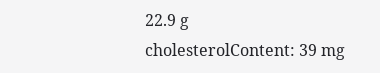22.9 g
cholesterolContent: 39 mg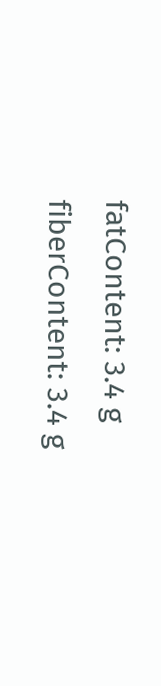fatContent: 3.4 g
fiberContent: 3.4 g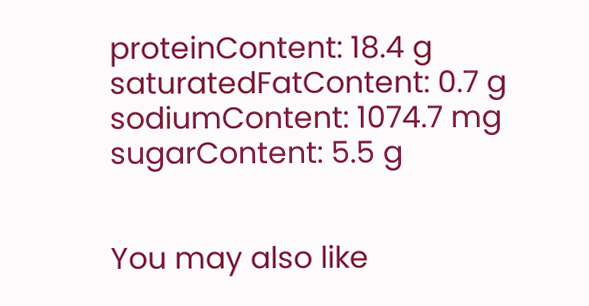proteinContent: 18.4 g
saturatedFatContent: 0.7 g
sodiumContent: 1074.7 mg
sugarContent: 5.5 g


You may also like